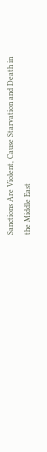Sanctions Are Violent, Cause Starvation and Death in the Middle East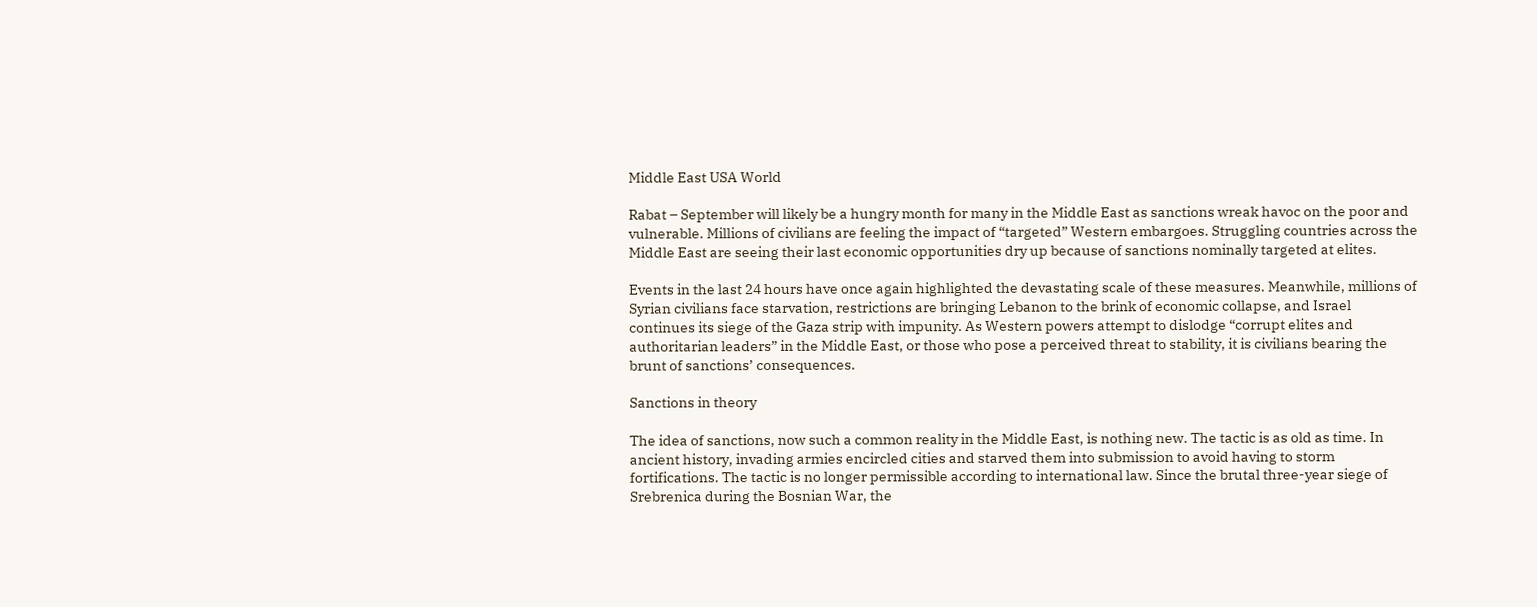Middle East USA World

Rabat – September will likely be a hungry month for many in the Middle East as sanctions wreak havoc on the poor and vulnerable. Millions of civilians are feeling the impact of “targeted” Western embargoes. Struggling countries across the Middle East are seeing their last economic opportunities dry up because of sanctions nominally targeted at elites.

Events in the last 24 hours have once again highlighted the devastating scale of these measures. Meanwhile, millions of Syrian civilians face starvation, restrictions are bringing Lebanon to the brink of economic collapse, and Israel continues its siege of the Gaza strip with impunity. As Western powers attempt to dislodge “corrupt elites and authoritarian leaders” in the Middle East, or those who pose a perceived threat to stability, it is civilians bearing the brunt of sanctions’ consequences.

Sanctions in theory

The idea of sanctions, now such a common reality in the Middle East, is nothing new. The tactic is as old as time. In ancient history, invading armies encircled cities and starved them into submission to avoid having to storm fortifications. The tactic is no longer permissible according to international law. Since the brutal three-year siege of Srebrenica during the Bosnian War, the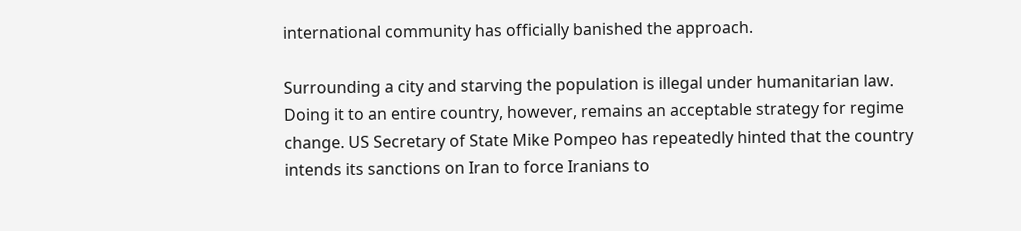international community has officially banished the approach.

Surrounding a city and starving the population is illegal under humanitarian law. Doing it to an entire country, however, remains an acceptable strategy for regime change. US Secretary of State Mike Pompeo has repeatedly hinted that the country intends its sanctions on Iran to force Iranians to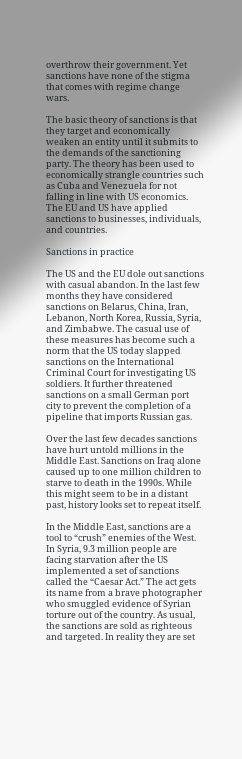overthrow their government. Yet sanctions have none of the stigma that comes with regime change wars.

The basic theory of sanctions is that they target and economically weaken an entity until it submits to the demands of the sanctioning party. The theory has been used to economically strangle countries such as Cuba and Venezuela for not falling in line with US economics. The EU and US have applied sanctions to businesses, individuals, and countries.

Sanctions in practice

The US and the EU dole out sanctions with casual abandon. In the last few months they have considered sanctions on Belarus, China, Iran, Lebanon, North Korea, Russia, Syria, and Zimbabwe. The casual use of these measures has become such a norm that the US today slapped sanctions on the International Criminal Court for investigating US soldiers. It further threatened sanctions on a small German port city to prevent the completion of a pipeline that imports Russian gas.

Over the last few decades sanctions have hurt untold millions in the Middle East. Sanctions on Iraq alone caused up to one million children to starve to death in the 1990s. While this might seem to be in a distant past, history looks set to repeat itself.

In the Middle East, sanctions are a tool to “crush” enemies of the West. In Syria, 9.3 million people are facing starvation after the US implemented a set of sanctions called the “Caesar Act.” The act gets its name from a brave photographer who smuggled evidence of Syrian torture out of the country. As usual, the sanctions are sold as righteous and targeted. In reality they are set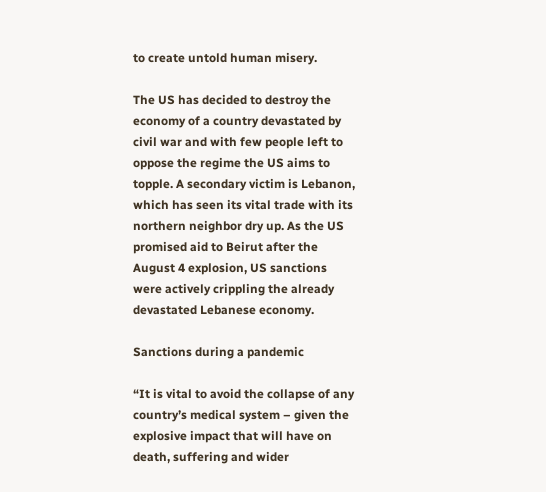to create untold human misery.

The US has decided to destroy the economy of a country devastated by civil war and with few people left to oppose the regime the US aims to topple. A secondary victim is Lebanon, which has seen its vital trade with its northern neighbor dry up. As the US promised aid to Beirut after the August 4 explosion, US sanctions were actively crippling the already devastated Lebanese economy.

Sanctions during a pandemic

“It is vital to avoid the collapse of any country’s medical system – given the explosive impact that will have on death, suffering and wider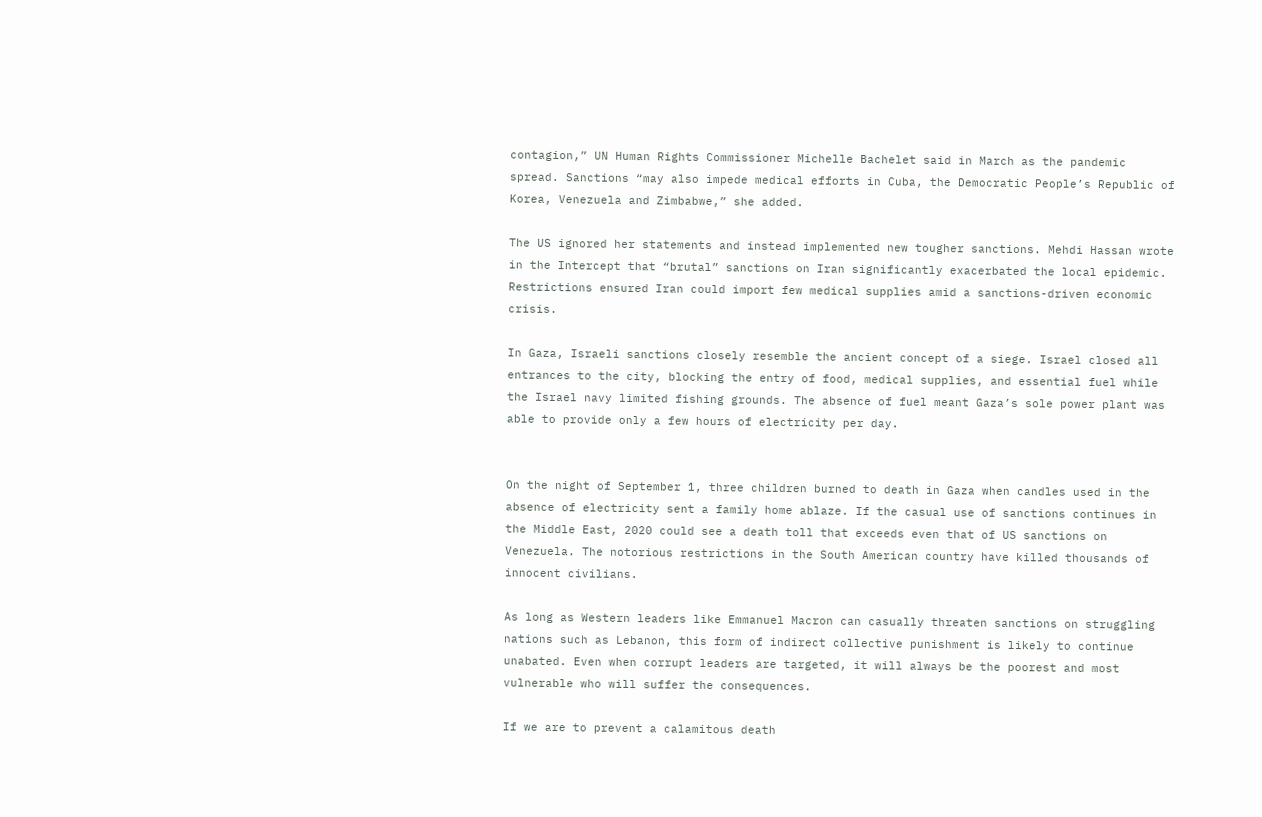contagion,” UN Human Rights Commissioner Michelle Bachelet said in March as the pandemic spread. Sanctions “may also impede medical efforts in Cuba, the Democratic People’s Republic of Korea, Venezuela and Zimbabwe,” she added.

The US ignored her statements and instead implemented new tougher sanctions. Mehdi Hassan wrote in the Intercept that “brutal” sanctions on Iran significantly exacerbated the local epidemic. Restrictions ensured Iran could import few medical supplies amid a sanctions-driven economic crisis.

In Gaza, Israeli sanctions closely resemble the ancient concept of a siege. Israel closed all entrances to the city, blocking the entry of food, medical supplies, and essential fuel while the Israel navy limited fishing grounds. The absence of fuel meant Gaza’s sole power plant was able to provide only a few hours of electricity per day.


On the night of September 1, three children burned to death in Gaza when candles used in the absence of electricity sent a family home ablaze. If the casual use of sanctions continues in the Middle East, 2020 could see a death toll that exceeds even that of US sanctions on Venezuela. The notorious restrictions in the South American country have killed thousands of innocent civilians.

As long as Western leaders like Emmanuel Macron can casually threaten sanctions on struggling nations such as Lebanon, this form of indirect collective punishment is likely to continue unabated. Even when corrupt leaders are targeted, it will always be the poorest and most vulnerable who will suffer the consequences.

If we are to prevent a calamitous death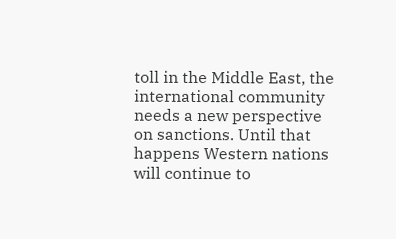toll in the Middle East, the international community needs a new perspective on sanctions. Until that happens Western nations will continue to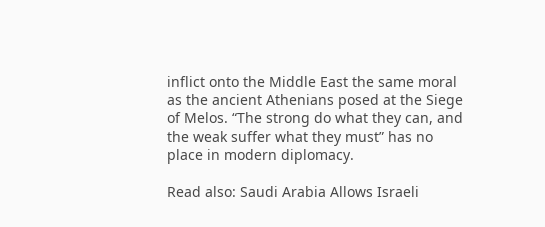inflict onto the Middle East the same moral as the ancient Athenians posed at the Siege of Melos. “The strong do what they can, and the weak suffer what they must” has no place in modern diplomacy.

Read also: Saudi Arabia Allows Israeli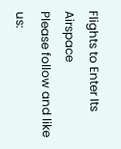Flights to Enter Its Airspace
Please follow and like us: